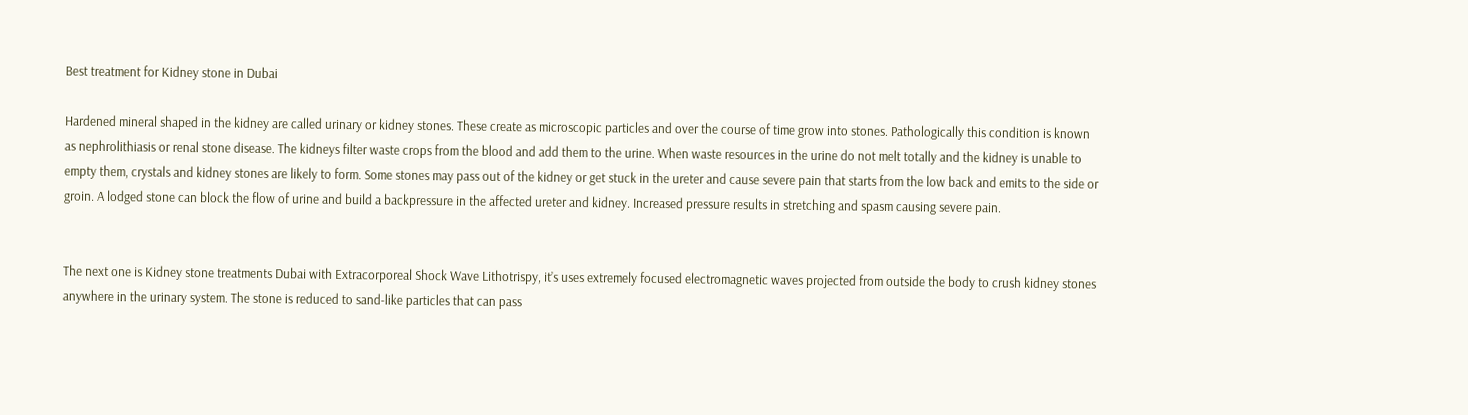Best treatment for Kidney stone in Dubai

Hardened mineral shaped in the kidney are called urinary or kidney stones. These create as microscopic particles and over the course of time grow into stones. Pathologically this condition is known as nephrolithiasis or renal stone disease. The kidneys filter waste crops from the blood and add them to the urine. When waste resources in the urine do not melt totally and the kidney is unable to empty them, crystals and kidney stones are likely to form. Some stones may pass out of the kidney or get stuck in the ureter and cause severe pain that starts from the low back and emits to the side or groin. A lodged stone can block the flow of urine and build a backpressure in the affected ureter and kidney. Increased pressure results in stretching and spasm causing severe pain.


The next one is Kidney stone treatments Dubai with Extracorporeal Shock Wave Lithotrispy, it’s uses extremely focused electromagnetic waves projected from outside the body to crush kidney stones anywhere in the urinary system. The stone is reduced to sand-like particles that can pass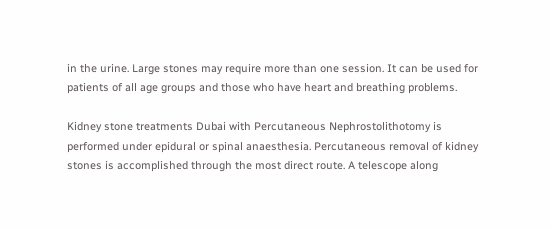in the urine. Large stones may require more than one session. It can be used for patients of all age groups and those who have heart and breathing problems.

Kidney stone treatments Dubai with Percutaneous Nephrostolithotomy is performed under epidural or spinal anaesthesia. Percutaneous removal of kidney stones is accomplished through the most direct route. A telescope along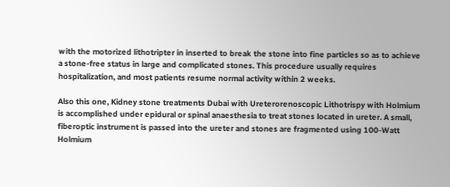with the motorized lithotripter in inserted to break the stone into fine particles so as to achieve a stone-free status in large and complicated stones. This procedure usually requires hospitalization, and most patients resume normal activity within 2 weeks.

Also this one, Kidney stone treatments Dubai with Ureterorenoscopic Lithotrispy with Holmium is accomplished under epidural or spinal anaesthesia to treat stones located in ureter. A small, fiberoptic instrument is passed into the ureter and stones are fragmented using 100-Watt Holmium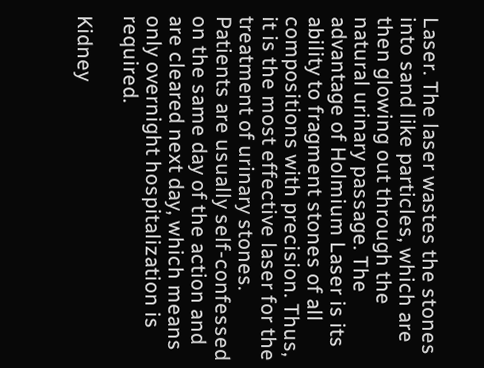Laser. The laser wastes the stones into sand like particles, which are then glowing out through the natural urinary passage. The advantage of Holmium Laser is its ability to fragment stones of all compositions with precision. Thus, it is the most effective laser for the treatment of urinary stones. Patients are usually self-confessed on the same day of the action and are cleared next day, which means only overnight hospitalization is required.

Kidney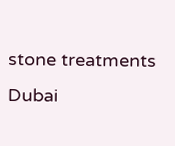stone treatments Dubai